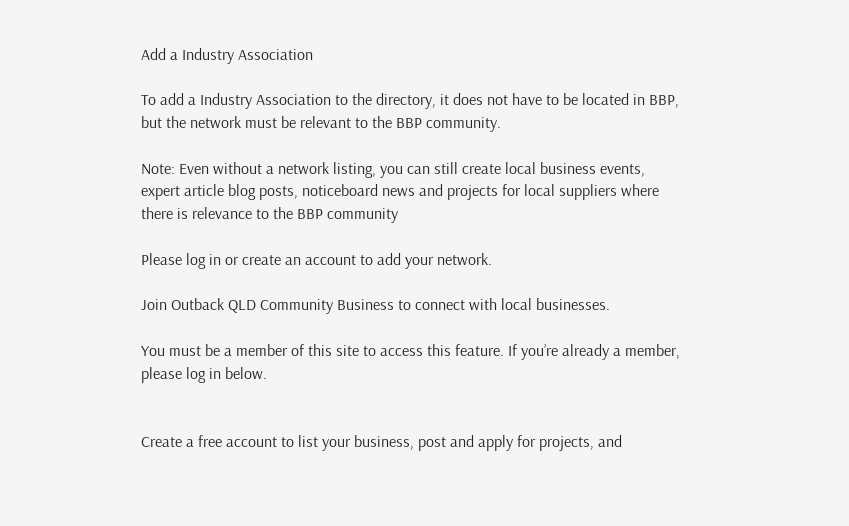Add a Industry Association

To add a Industry Association to the directory, it does not have to be located in BBP, but the network must be relevant to the BBP community.

Note: Even without a network listing, you can still create local business events, expert article blog posts, noticeboard news and projects for local suppliers where there is relevance to the BBP community

Please log in or create an account to add your network.

Join Outback QLD Community Business to connect with local businesses.

You must be a member of this site to access this feature. If you’re already a member, please log in below.


Create a free account to list your business, post and apply for projects, and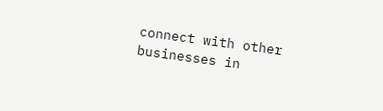connect with other businesses in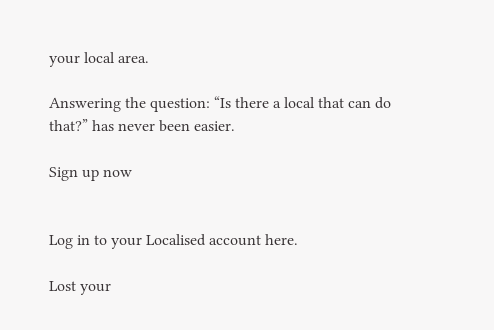your local area.

Answering the question: “Is there a local that can do that?” has never been easier.

Sign up now


Log in to your Localised account here.

Lost your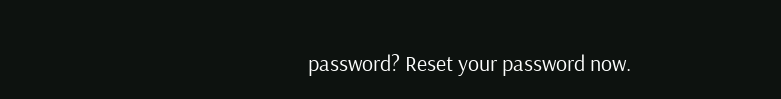password? Reset your password now.